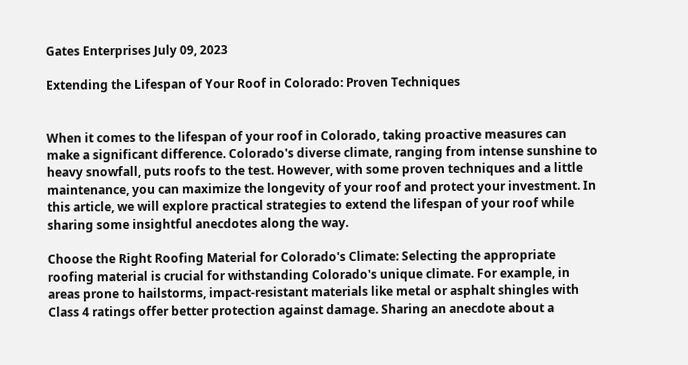Gates Enterprises July 09, 2023

Extending the Lifespan of Your Roof in Colorado: Proven Techniques


When it comes to the lifespan of your roof in Colorado, taking proactive measures can make a significant difference. Colorado's diverse climate, ranging from intense sunshine to heavy snowfall, puts roofs to the test. However, with some proven techniques and a little maintenance, you can maximize the longevity of your roof and protect your investment. In this article, we will explore practical strategies to extend the lifespan of your roof while sharing some insightful anecdotes along the way.

Choose the Right Roofing Material for Colorado's Climate: Selecting the appropriate roofing material is crucial for withstanding Colorado's unique climate. For example, in areas prone to hailstorms, impact-resistant materials like metal or asphalt shingles with Class 4 ratings offer better protection against damage. Sharing an anecdote about a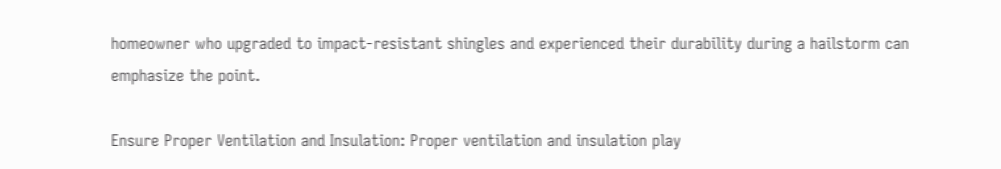homeowner who upgraded to impact-resistant shingles and experienced their durability during a hailstorm can emphasize the point.

Ensure Proper Ventilation and Insulation: Proper ventilation and insulation play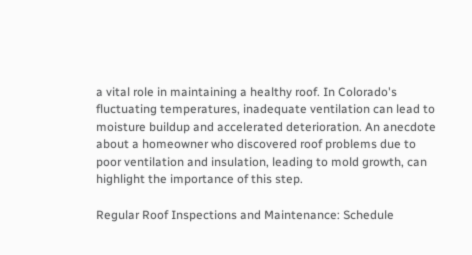a vital role in maintaining a healthy roof. In Colorado's fluctuating temperatures, inadequate ventilation can lead to moisture buildup and accelerated deterioration. An anecdote about a homeowner who discovered roof problems due to poor ventilation and insulation, leading to mold growth, can highlight the importance of this step.

Regular Roof Inspections and Maintenance: Schedule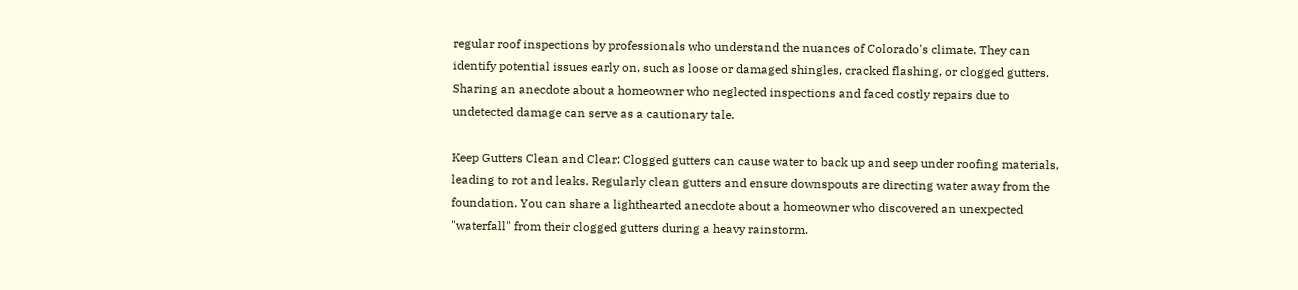regular roof inspections by professionals who understand the nuances of Colorado's climate. They can identify potential issues early on, such as loose or damaged shingles, cracked flashing, or clogged gutters. Sharing an anecdote about a homeowner who neglected inspections and faced costly repairs due to undetected damage can serve as a cautionary tale.

Keep Gutters Clean and Clear: Clogged gutters can cause water to back up and seep under roofing materials, leading to rot and leaks. Regularly clean gutters and ensure downspouts are directing water away from the foundation. You can share a lighthearted anecdote about a homeowner who discovered an unexpected "waterfall" from their clogged gutters during a heavy rainstorm.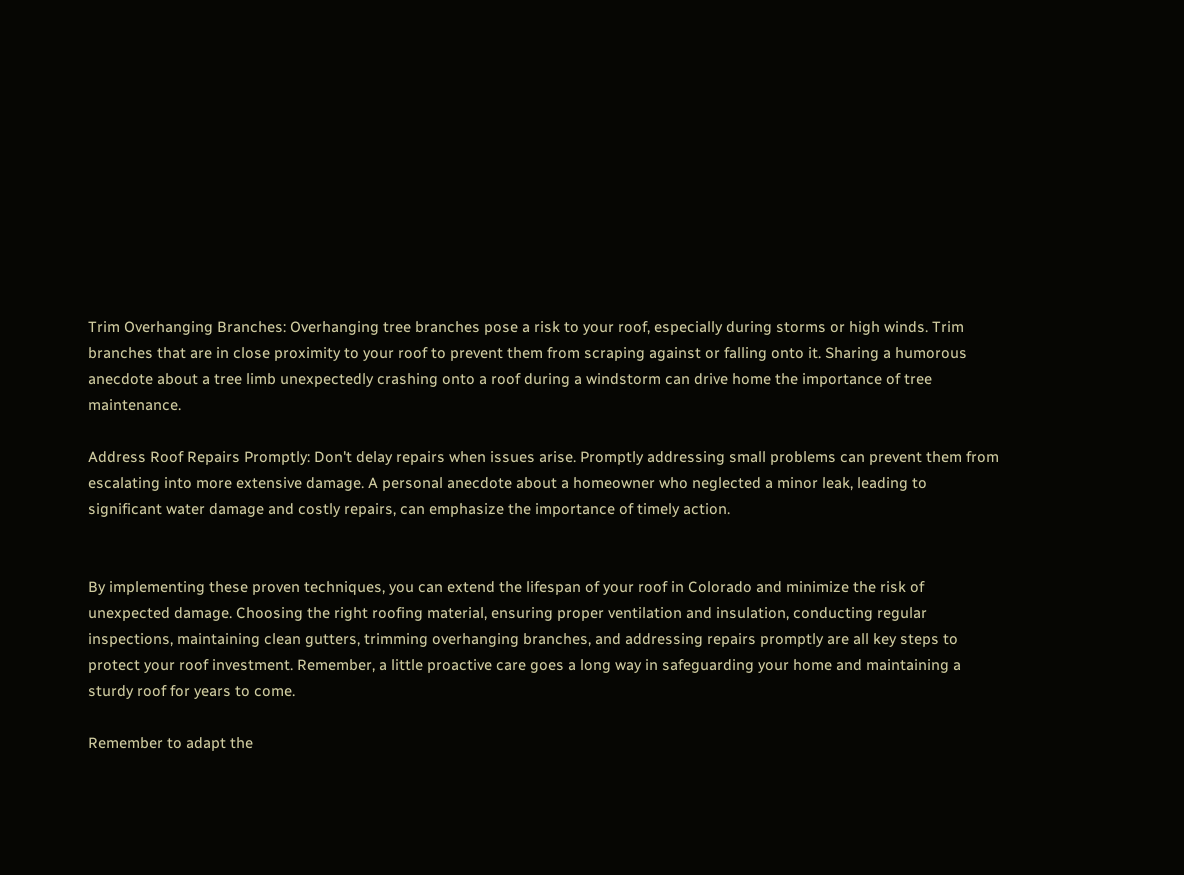Trim Overhanging Branches: Overhanging tree branches pose a risk to your roof, especially during storms or high winds. Trim branches that are in close proximity to your roof to prevent them from scraping against or falling onto it. Sharing a humorous anecdote about a tree limb unexpectedly crashing onto a roof during a windstorm can drive home the importance of tree maintenance.

Address Roof Repairs Promptly: Don't delay repairs when issues arise. Promptly addressing small problems can prevent them from escalating into more extensive damage. A personal anecdote about a homeowner who neglected a minor leak, leading to significant water damage and costly repairs, can emphasize the importance of timely action.


By implementing these proven techniques, you can extend the lifespan of your roof in Colorado and minimize the risk of unexpected damage. Choosing the right roofing material, ensuring proper ventilation and insulation, conducting regular inspections, maintaining clean gutters, trimming overhanging branches, and addressing repairs promptly are all key steps to protect your roof investment. Remember, a little proactive care goes a long way in safeguarding your home and maintaining a sturdy roof for years to come.

Remember to adapt the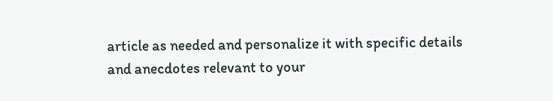article as needed and personalize it with specific details and anecdotes relevant to your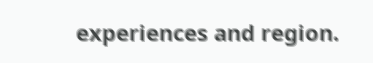experiences and region.